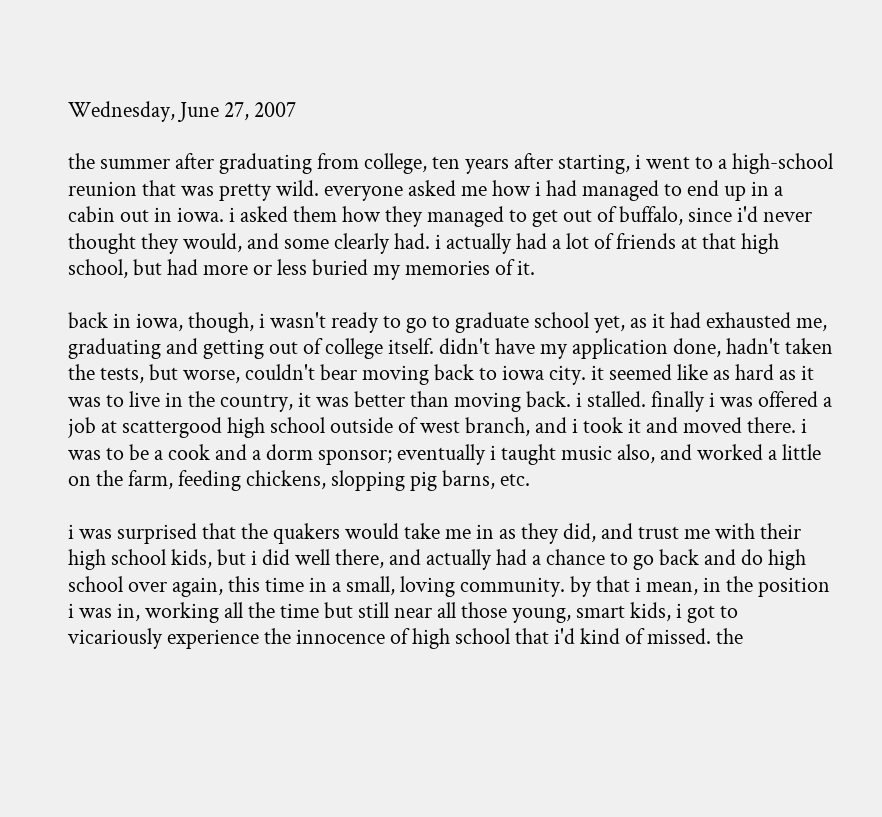Wednesday, June 27, 2007

the summer after graduating from college, ten years after starting, i went to a high-school reunion that was pretty wild. everyone asked me how i had managed to end up in a cabin out in iowa. i asked them how they managed to get out of buffalo, since i'd never thought they would, and some clearly had. i actually had a lot of friends at that high school, but had more or less buried my memories of it.

back in iowa, though, i wasn't ready to go to graduate school yet, as it had exhausted me, graduating and getting out of college itself. didn't have my application done, hadn't taken the tests, but worse, couldn't bear moving back to iowa city. it seemed like as hard as it was to live in the country, it was better than moving back. i stalled. finally i was offered a job at scattergood high school outside of west branch, and i took it and moved there. i was to be a cook and a dorm sponsor; eventually i taught music also, and worked a little on the farm, feeding chickens, slopping pig barns, etc.

i was surprised that the quakers would take me in as they did, and trust me with their high school kids, but i did well there, and actually had a chance to go back and do high school over again, this time in a small, loving community. by that i mean, in the position i was in, working all the time but still near all those young, smart kids, i got to vicariously experience the innocence of high school that i'd kind of missed. the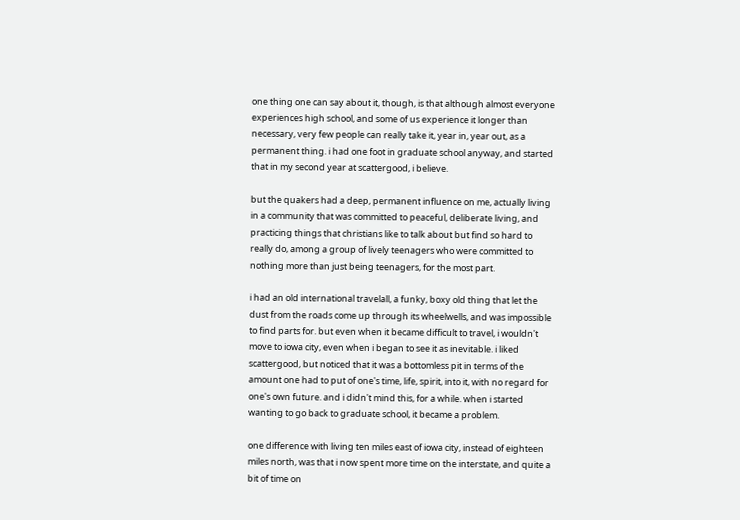one thing one can say about it, though, is that although almost everyone experiences high school, and some of us experience it longer than necessary, very few people can really take it, year in, year out, as a permanent thing. i had one foot in graduate school anyway, and started that in my second year at scattergood, i believe.

but the quakers had a deep, permanent influence on me, actually living in a community that was committed to peaceful, deliberate living, and practicing things that christians like to talk about but find so hard to really do, among a group of lively teenagers who were committed to nothing more than just being teenagers, for the most part.

i had an old international travelall, a funky, boxy old thing that let the dust from the roads come up through its wheelwells, and was impossible to find parts for. but even when it became difficult to travel, i wouldn't move to iowa city, even when i began to see it as inevitable. i liked scattergood, but noticed that it was a bottomless pit in terms of the amount one had to put of one's time, life, spirit, into it, with no regard for one's own future. and i didn't mind this, for a while. when i started wanting to go back to graduate school, it became a problem.

one difference with living ten miles east of iowa city, instead of eighteen miles north, was that i now spent more time on the interstate, and quite a bit of time on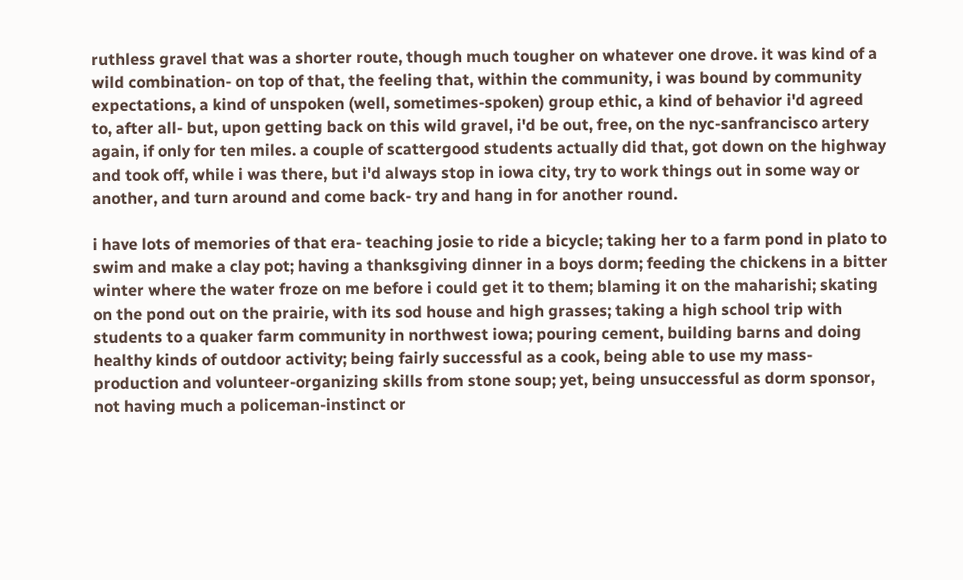ruthless gravel that was a shorter route, though much tougher on whatever one drove. it was kind of a wild combination- on top of that, the feeling that, within the community, i was bound by community expectations, a kind of unspoken (well, sometimes-spoken) group ethic, a kind of behavior i'd agreed to, after all- but, upon getting back on this wild gravel, i'd be out, free, on the nyc-sanfrancisco artery again, if only for ten miles. a couple of scattergood students actually did that, got down on the highway and took off, while i was there, but i'd always stop in iowa city, try to work things out in some way or another, and turn around and come back- try and hang in for another round.

i have lots of memories of that era- teaching josie to ride a bicycle; taking her to a farm pond in plato to swim and make a clay pot; having a thanksgiving dinner in a boys dorm; feeding the chickens in a bitter winter where the water froze on me before i could get it to them; blaming it on the maharishi; skating on the pond out on the prairie, with its sod house and high grasses; taking a high school trip with students to a quaker farm community in northwest iowa; pouring cement, building barns and doing healthy kinds of outdoor activity; being fairly successful as a cook, being able to use my mass-production and volunteer-organizing skills from stone soup; yet, being unsuccessful as dorm sponsor, not having much a policeman-instinct or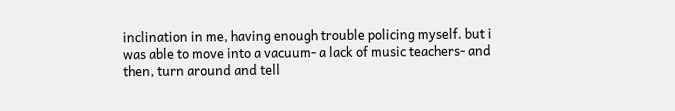inclination in me, having enough trouble policing myself. but i was able to move into a vacuum- a lack of music teachers- and then, turn around and tell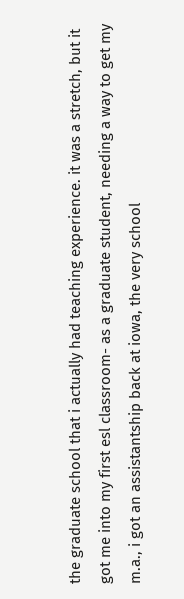the graduate school that i actually had teaching experience. it was a stretch, but it got me into my first esl classroom- as a graduate student, needing a way to get my m.a., i got an assistantship back at iowa, the very school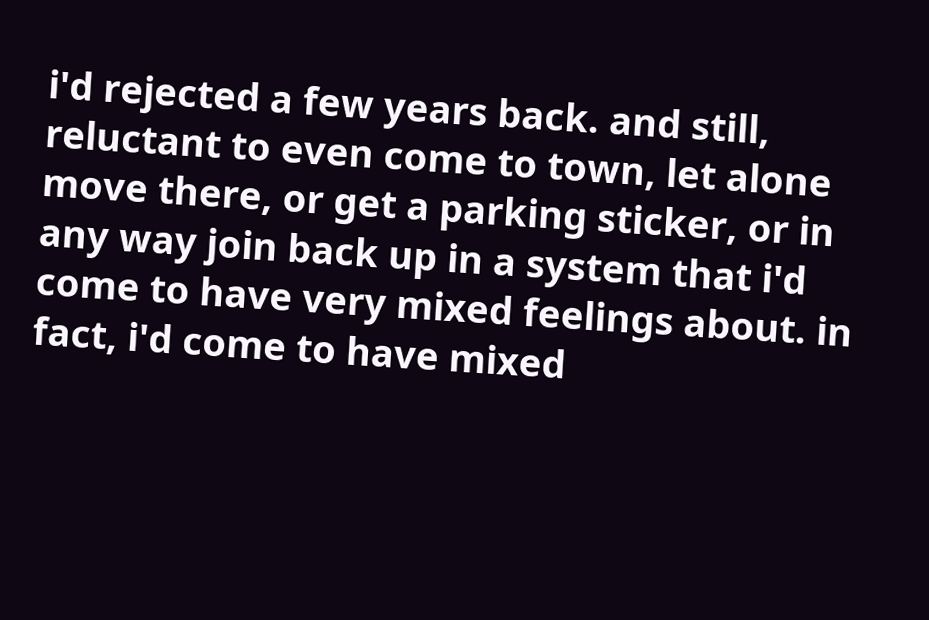i'd rejected a few years back. and still, reluctant to even come to town, let alone move there, or get a parking sticker, or in any way join back up in a system that i'd come to have very mixed feelings about. in fact, i'd come to have mixed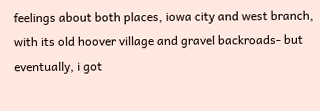feelings about both places, iowa city and west branch, with its old hoover village and gravel backroads- but eventually, i got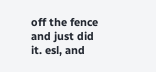off the fence and just did it. esl, and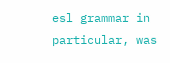esl grammar in particular, was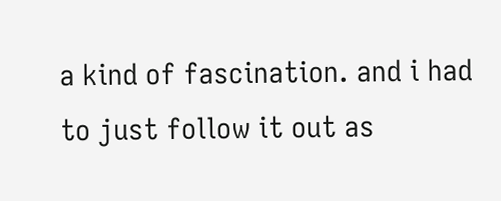a kind of fascination. and i had to just follow it out as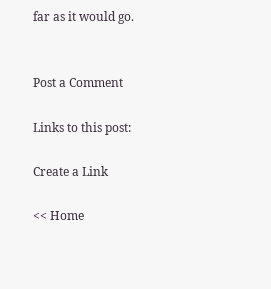far as it would go.


Post a Comment

Links to this post:

Create a Link

<< Home